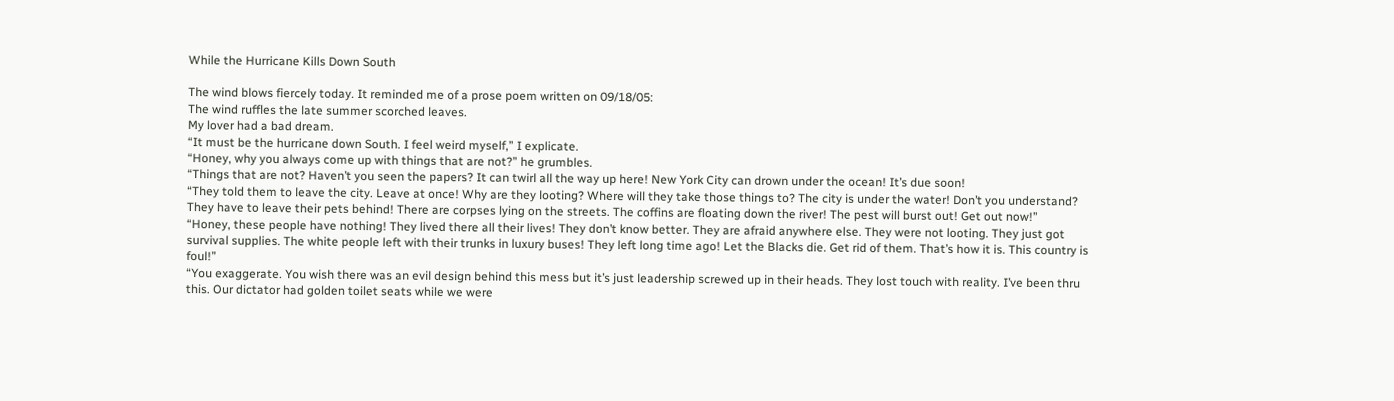While the Hurricane Kills Down South

The wind blows fiercely today. It reminded me of a prose poem written on 09/18/05:
The wind ruffles the late summer scorched leaves.
My lover had a bad dream.
“It must be the hurricane down South. I feel weird myself,” I explicate.
“Honey, why you always come up with things that are not?” he grumbles.
“Things that are not? Haven’t you seen the papers? It can twirl all the way up here! New York City can drown under the ocean! It’s due soon!
“They told them to leave the city. Leave at once! Why are they looting? Where will they take those things to? The city is under the water! Don’t you understand? They have to leave their pets behind! There are corpses lying on the streets. The coffins are floating down the river! The pest will burst out! Get out now!”
“Honey, these people have nothing! They lived there all their lives! They don’t know better. They are afraid anywhere else. They were not looting. They just got survival supplies. The white people left with their trunks in luxury buses! They left long time ago! Let the Blacks die. Get rid of them. That’s how it is. This country is foul!”
“You exaggerate. You wish there was an evil design behind this mess but it’s just leadership screwed up in their heads. They lost touch with reality. I’ve been thru this. Our dictator had golden toilet seats while we were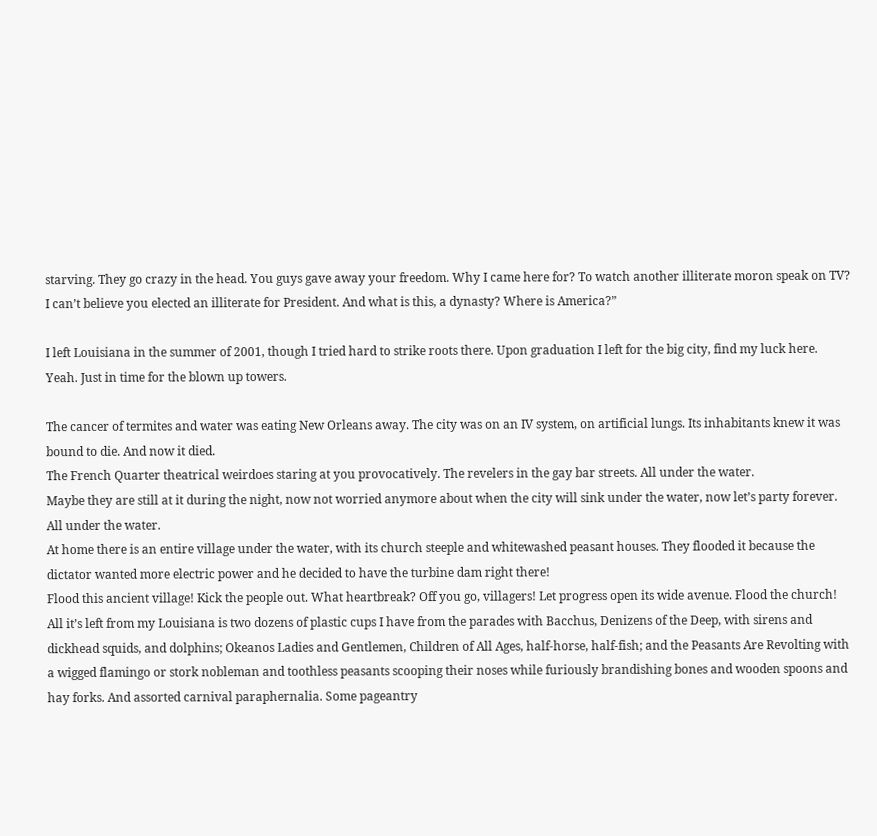starving. They go crazy in the head. You guys gave away your freedom. Why I came here for? To watch another illiterate moron speak on TV? I can’t believe you elected an illiterate for President. And what is this, a dynasty? Where is America?”

I left Louisiana in the summer of 2001, though I tried hard to strike roots there. Upon graduation I left for the big city, find my luck here.
Yeah. Just in time for the blown up towers.

The cancer of termites and water was eating New Orleans away. The city was on an IV system, on artificial lungs. Its inhabitants knew it was bound to die. And now it died.
The French Quarter theatrical weirdoes staring at you provocatively. The revelers in the gay bar streets. All under the water.
Maybe they are still at it during the night, now not worried anymore about when the city will sink under the water, now let’s party forever. All under the water.
At home there is an entire village under the water, with its church steeple and whitewashed peasant houses. They flooded it because the dictator wanted more electric power and he decided to have the turbine dam right there!
Flood this ancient village! Kick the people out. What heartbreak? Off you go, villagers! Let progress open its wide avenue. Flood the church!
All it’s left from my Louisiana is two dozens of plastic cups I have from the parades with Bacchus, Denizens of the Deep, with sirens and dickhead squids, and dolphins; Okeanos Ladies and Gentlemen, Children of All Ages, half-horse, half-fish; and the Peasants Are Revolting with a wigged flamingo or stork nobleman and toothless peasants scooping their noses while furiously brandishing bones and wooden spoons and hay forks. And assorted carnival paraphernalia. Some pageantry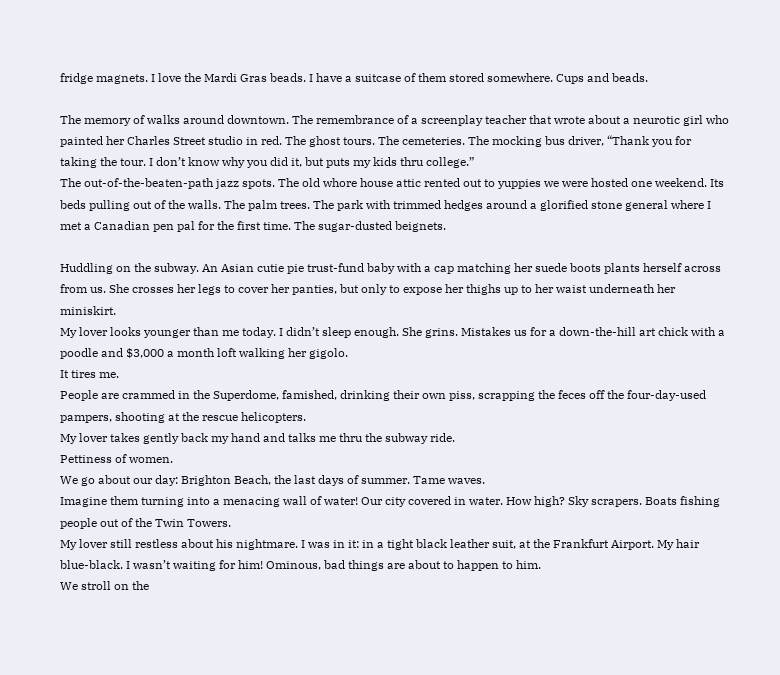fridge magnets. I love the Mardi Gras beads. I have a suitcase of them stored somewhere. Cups and beads.

The memory of walks around downtown. The remembrance of a screenplay teacher that wrote about a neurotic girl who painted her Charles Street studio in red. The ghost tours. The cemeteries. The mocking bus driver, “Thank you for taking the tour. I don’t know why you did it, but puts my kids thru college.”
The out-of-the-beaten-path jazz spots. The old whore house attic rented out to yuppies we were hosted one weekend. Its beds pulling out of the walls. The palm trees. The park with trimmed hedges around a glorified stone general where I met a Canadian pen pal for the first time. The sugar-dusted beignets.

Huddling on the subway. An Asian cutie pie trust-fund baby with a cap matching her suede boots plants herself across from us. She crosses her legs to cover her panties, but only to expose her thighs up to her waist underneath her miniskirt.
My lover looks younger than me today. I didn’t sleep enough. She grins. Mistakes us for a down-the-hill art chick with a poodle and $3,000 a month loft walking her gigolo.
It tires me.
People are crammed in the Superdome, famished, drinking their own piss, scrapping the feces off the four-day-used pampers, shooting at the rescue helicopters.
My lover takes gently back my hand and talks me thru the subway ride.
Pettiness of women.
We go about our day: Brighton Beach, the last days of summer. Tame waves.
Imagine them turning into a menacing wall of water! Our city covered in water. How high? Sky scrapers. Boats fishing people out of the Twin Towers.
My lover still restless about his nightmare. I was in it: in a tight black leather suit, at the Frankfurt Airport. My hair blue-black. I wasn’t waiting for him! Ominous, bad things are about to happen to him.
We stroll on the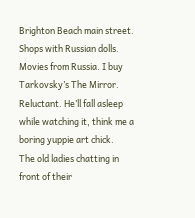Brighton Beach main street. Shops with Russian dolls. Movies from Russia. I buy Tarkovsky’s The Mirror. Reluctant. He’ll fall asleep while watching it, think me a boring yuppie art chick.
The old ladies chatting in front of their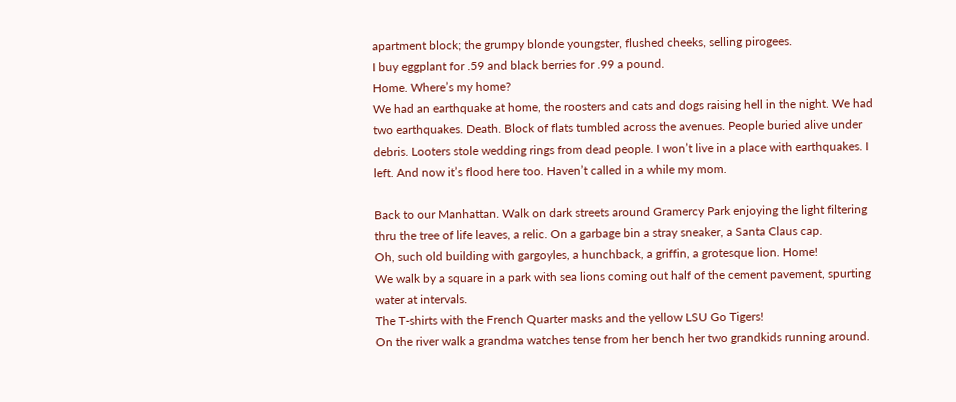apartment block; the grumpy blonde youngster, flushed cheeks, selling pirogees.
I buy eggplant for .59 and black berries for .99 a pound.
Home. Where’s my home?
We had an earthquake at home, the roosters and cats and dogs raising hell in the night. We had two earthquakes. Death. Block of flats tumbled across the avenues. People buried alive under debris. Looters stole wedding rings from dead people. I won’t live in a place with earthquakes. I left. And now it’s flood here too. Haven’t called in a while my mom.

Back to our Manhattan. Walk on dark streets around Gramercy Park enjoying the light filtering thru the tree of life leaves, a relic. On a garbage bin a stray sneaker, a Santa Claus cap.
Oh, such old building with gargoyles, a hunchback, a griffin, a grotesque lion. Home!
We walk by a square in a park with sea lions coming out half of the cement pavement, spurting water at intervals.
The T-shirts with the French Quarter masks and the yellow LSU Go Tigers!
On the river walk a grandma watches tense from her bench her two grandkids running around.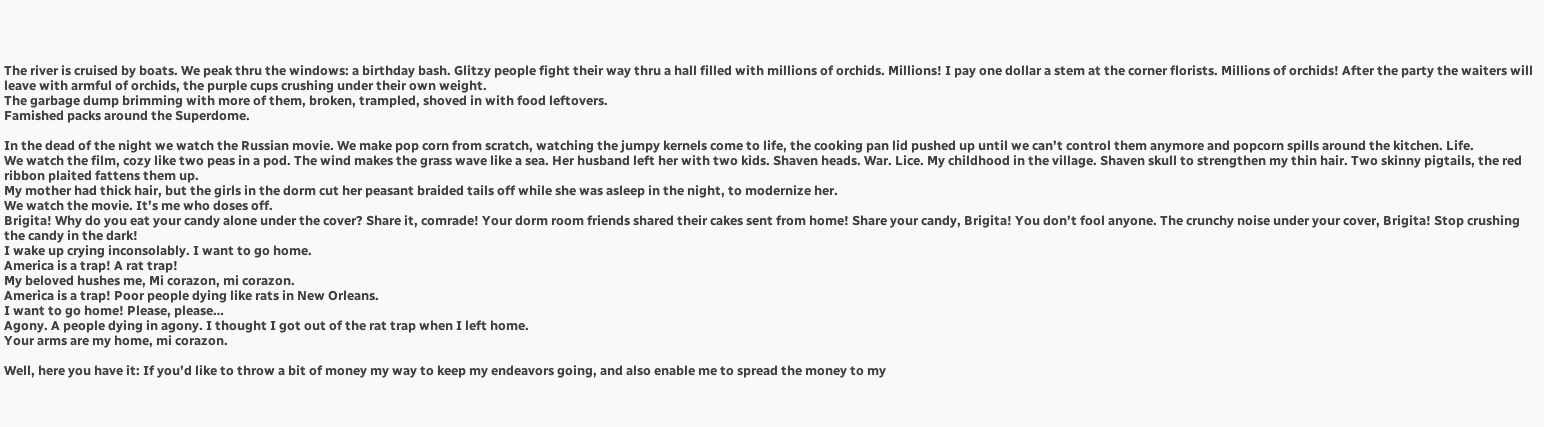The river is cruised by boats. We peak thru the windows: a birthday bash. Glitzy people fight their way thru a hall filled with millions of orchids. Millions! I pay one dollar a stem at the corner florists. Millions of orchids! After the party the waiters will leave with armful of orchids, the purple cups crushing under their own weight.
The garbage dump brimming with more of them, broken, trampled, shoved in with food leftovers.
Famished packs around the Superdome.

In the dead of the night we watch the Russian movie. We make pop corn from scratch, watching the jumpy kernels come to life, the cooking pan lid pushed up until we can’t control them anymore and popcorn spills around the kitchen. Life.
We watch the film, cozy like two peas in a pod. The wind makes the grass wave like a sea. Her husband left her with two kids. Shaven heads. War. Lice. My childhood in the village. Shaven skull to strengthen my thin hair. Two skinny pigtails, the red ribbon plaited fattens them up.
My mother had thick hair, but the girls in the dorm cut her peasant braided tails off while she was asleep in the night, to modernize her.
We watch the movie. It’s me who doses off.
Brigita! Why do you eat your candy alone under the cover? Share it, comrade! Your dorm room friends shared their cakes sent from home! Share your candy, Brigita! You don’t fool anyone. The crunchy noise under your cover, Brigita! Stop crushing the candy in the dark!
I wake up crying inconsolably. I want to go home.
America is a trap! A rat trap!
My beloved hushes me, Mi corazon, mi corazon.
America is a trap! Poor people dying like rats in New Orleans.
I want to go home! Please, please…
Agony. A people dying in agony. I thought I got out of the rat trap when I left home.
Your arms are my home, mi corazon.

Well, here you have it: If you’d like to throw a bit of money my way to keep my endeavors going, and also enable me to spread the money to my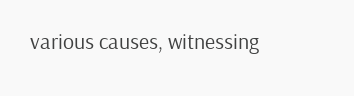various causes, witnessing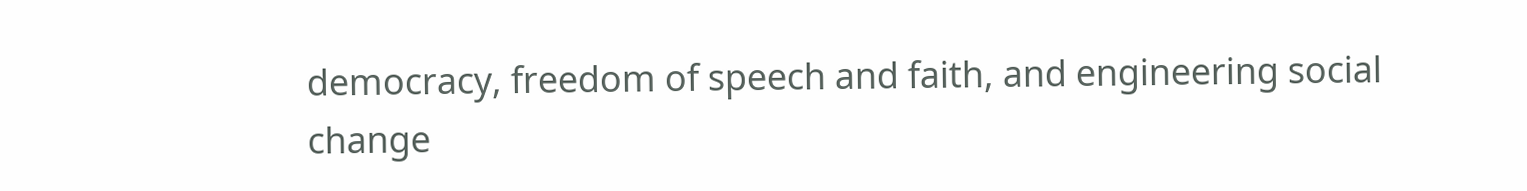democracy, freedom of speech and faith, and engineering social change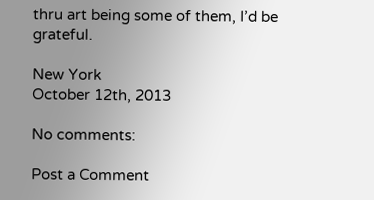thru art being some of them, I’d be grateful.

New York
October 12th, 2013

No comments:

Post a Comment